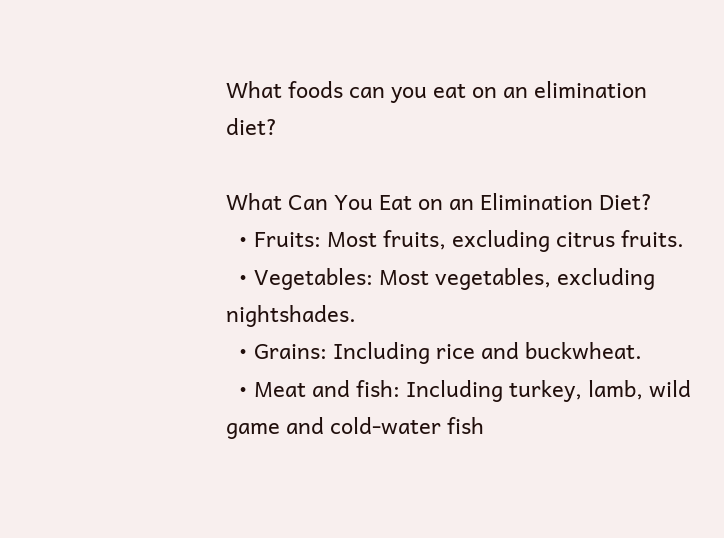What foods can you eat on an elimination diet?

What Can You Eat on an Elimination Diet?
  • Fruits: Most fruits, excluding citrus fruits.
  • Vegetables: Most vegetables, excluding nightshades.
  • Grains: Including rice and buckwheat.
  • Meat and fish: Including turkey, lamb, wild game and cold-water fish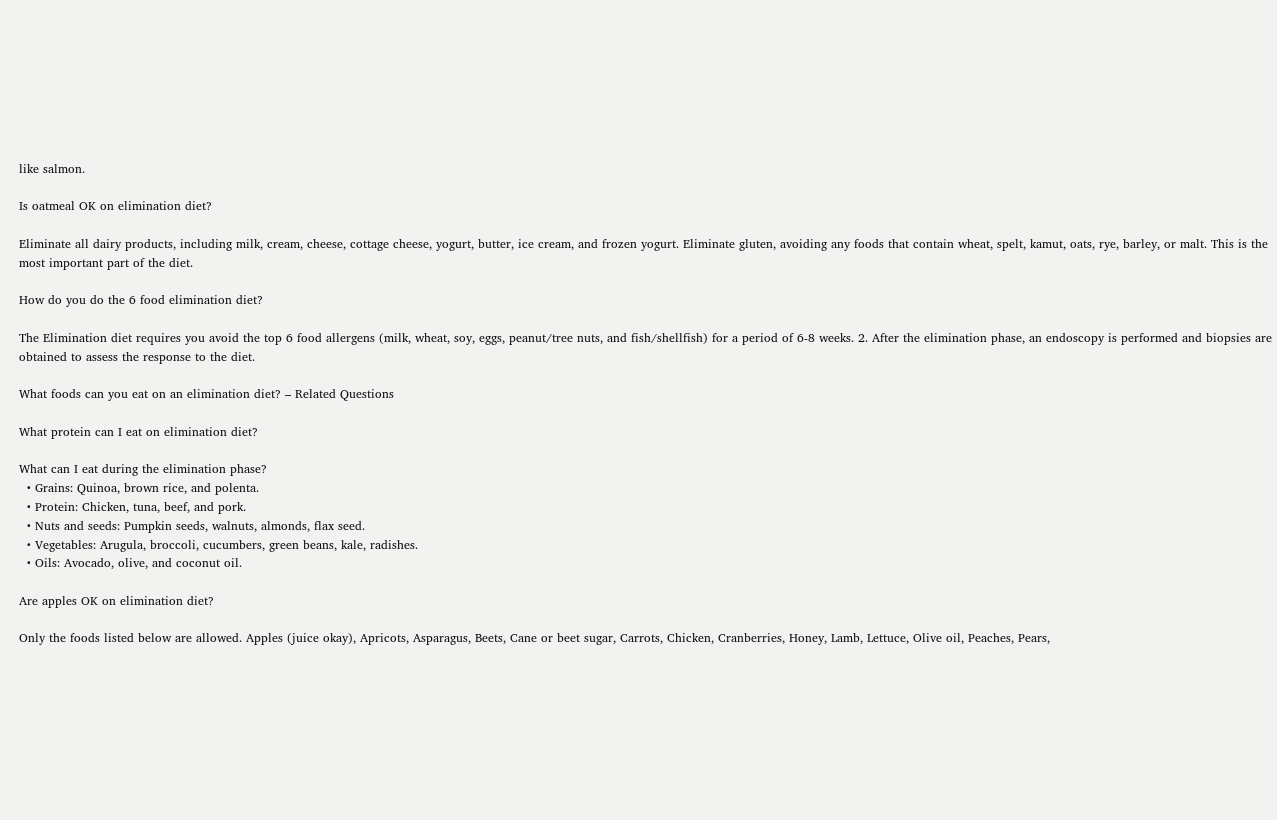like salmon.

Is oatmeal OK on elimination diet?

Eliminate all dairy products, including milk, cream, cheese, cottage cheese, yogurt, butter, ice cream, and frozen yogurt. Eliminate gluten, avoiding any foods that contain wheat, spelt, kamut, oats, rye, barley, or malt. This is the most important part of the diet.

How do you do the 6 food elimination diet?

The Elimination diet requires you avoid the top 6 food allergens (milk, wheat, soy, eggs, peanut/tree nuts, and fish/shellfish) for a period of 6-8 weeks. 2. After the elimination phase, an endoscopy is performed and biopsies are obtained to assess the response to the diet.

What foods can you eat on an elimination diet? – Related Questions

What protein can I eat on elimination diet?

What can I eat during the elimination phase?
  • Grains: Quinoa, brown rice, and polenta.
  • Protein: Chicken, tuna, beef, and pork.
  • Nuts and seeds: Pumpkin seeds, walnuts, almonds, flax seed.
  • Vegetables: Arugula, broccoli, cucumbers, green beans, kale, radishes.
  • Oils: Avocado, olive, and coconut oil.

Are apples OK on elimination diet?

Only the foods listed below are allowed. Apples (juice okay), Apricots, Asparagus, Beets, Cane or beet sugar, Carrots, Chicken, Cranberries, Honey, Lamb, Lettuce, Olive oil, Peaches, Pears,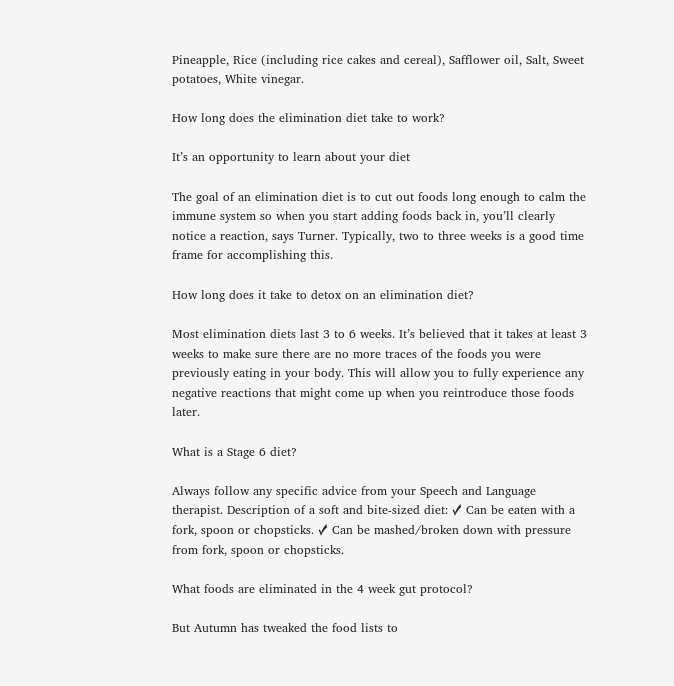Pineapple, Rice (including rice cakes and cereal), Safflower oil, Salt, Sweet potatoes, White vinegar.

How long does the elimination diet take to work?

It’s an opportunity to learn about your diet

The goal of an elimination diet is to cut out foods long enough to calm the immune system so when you start adding foods back in, you’ll clearly notice a reaction, says Turner. Typically, two to three weeks is a good time frame for accomplishing this.

How long does it take to detox on an elimination diet?

Most elimination diets last 3 to 6 weeks. It’s believed that it takes at least 3 weeks to make sure there are no more traces of the foods you were previously eating in your body. This will allow you to fully experience any negative reactions that might come up when you reintroduce those foods later.

What is a Stage 6 diet?

Always follow any specific advice from your Speech and Language therapist. Description of a soft and bite-sized diet: ✓ Can be eaten with a fork, spoon or chopsticks. ✓ Can be mashed/broken down with pressure from fork, spoon or chopsticks.

What foods are eliminated in the 4 week gut protocol?

But Autumn has tweaked the food lists to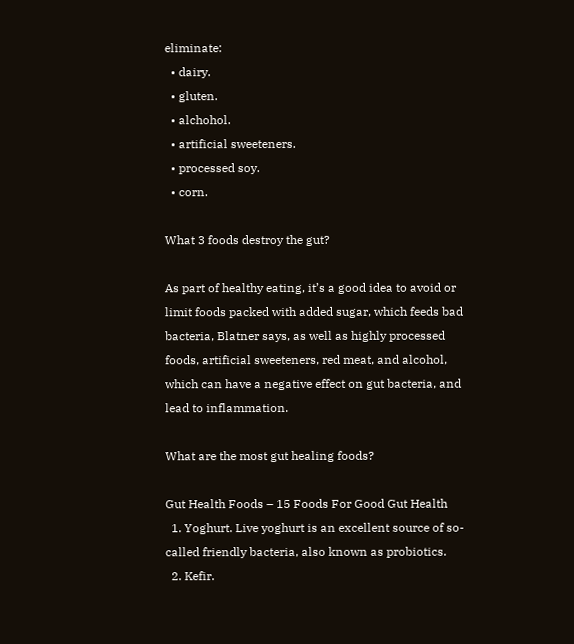eliminate:
  • dairy.
  • gluten.
  • alchohol.
  • artificial sweeteners.
  • processed soy.
  • corn.

What 3 foods destroy the gut?

As part of healthy eating, it’s a good idea to avoid or limit foods packed with added sugar, which feeds bad bacteria, Blatner says, as well as highly processed foods, artificial sweeteners, red meat, and alcohol, which can have a negative effect on gut bacteria, and lead to inflammation.

What are the most gut healing foods?

Gut Health Foods – 15 Foods For Good Gut Health
  1. Yoghurt. Live yoghurt is an excellent source of so-called friendly bacteria, also known as probiotics.
  2. Kefir.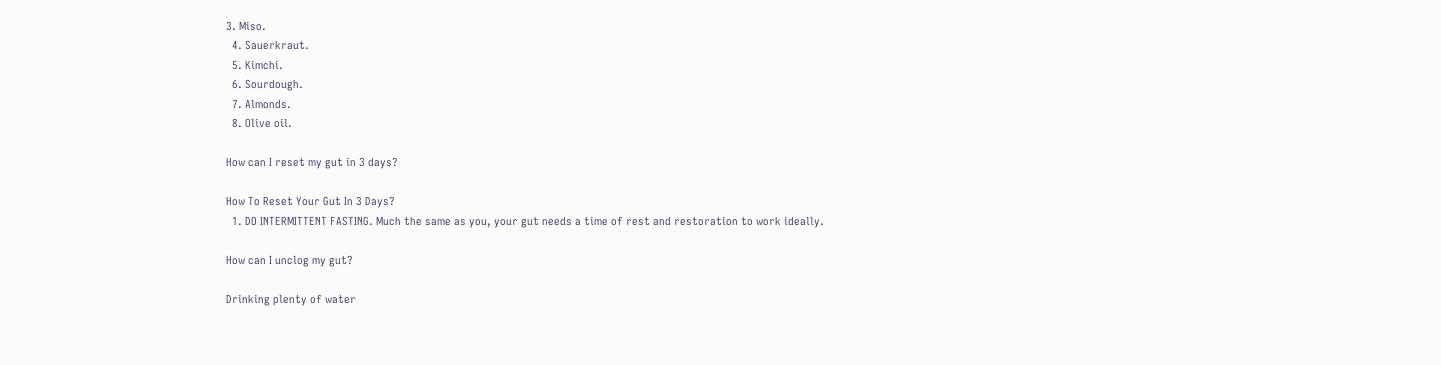3. Miso.
  4. Sauerkraut.
  5. Kimchi.
  6. Sourdough.
  7. Almonds.
  8. Olive oil.

How can I reset my gut in 3 days?

How To Reset Your Gut In 3 Days?
  1. DO INTERMITTENT FASTING. Much the same as you, your gut needs a time of rest and restoration to work ideally.

How can I unclog my gut?

Drinking plenty of water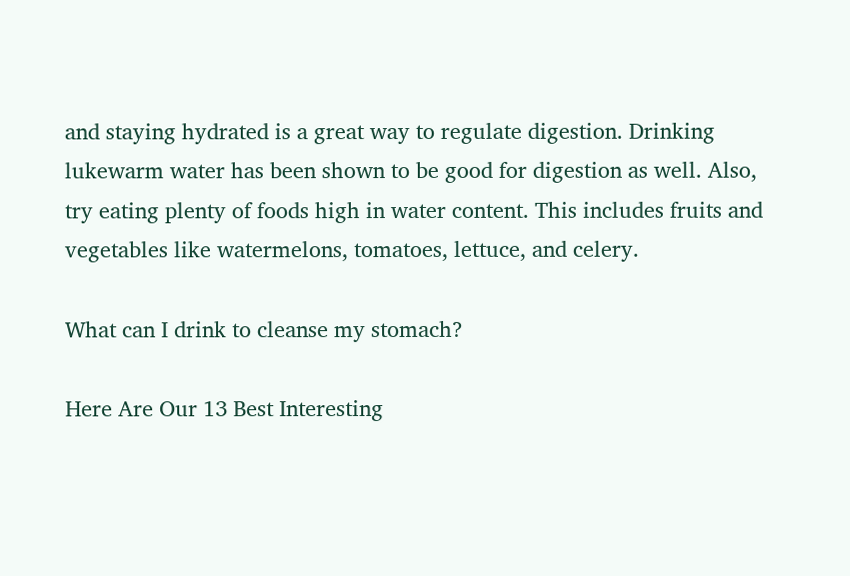and staying hydrated is a great way to regulate digestion. Drinking lukewarm water has been shown to be good for digestion as well. Also, try eating plenty of foods high in water content. This includes fruits and vegetables like watermelons, tomatoes, lettuce, and celery.

What can I drink to cleanse my stomach?

Here Are Our 13 Best Interesting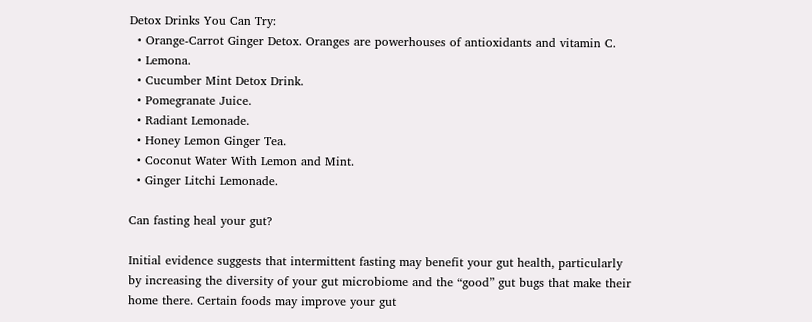Detox Drinks You Can Try:
  • Orange-Carrot Ginger Detox. Oranges are powerhouses of antioxidants and vitamin C.
  • Lemona.
  • Cucumber Mint Detox Drink.
  • Pomegranate Juice.
  • Radiant Lemonade.
  • Honey Lemon Ginger Tea.
  • Coconut Water With Lemon and Mint.
  • Ginger Litchi Lemonade.

Can fasting heal your gut?

Initial evidence suggests that intermittent fasting may benefit your gut health, particularly by increasing the diversity of your gut microbiome and the “good” gut bugs that make their home there. Certain foods may improve your gut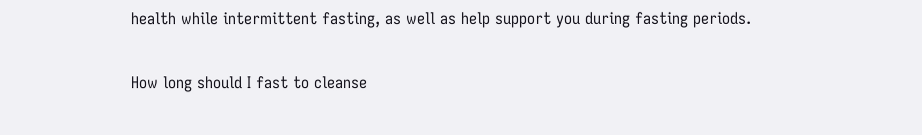health while intermittent fasting, as well as help support you during fasting periods.

How long should I fast to cleanse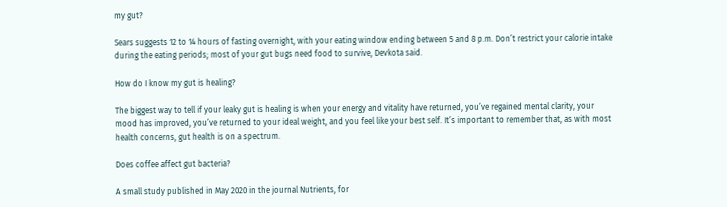my gut?

Sears suggests 12 to 14 hours of fasting overnight, with your eating window ending between 5 and 8 p.m. Don’t restrict your calorie intake during the eating periods; most of your gut bugs need food to survive, Devkota said.

How do I know my gut is healing?

The biggest way to tell if your leaky gut is healing is when your energy and vitality have returned, you’ve regained mental clarity, your mood has improved, you’ve returned to your ideal weight, and you feel like your best self. It’s important to remember that, as with most health concerns, gut health is on a spectrum.

Does coffee affect gut bacteria?

A small study published in May 2020 in the journal Nutrients, for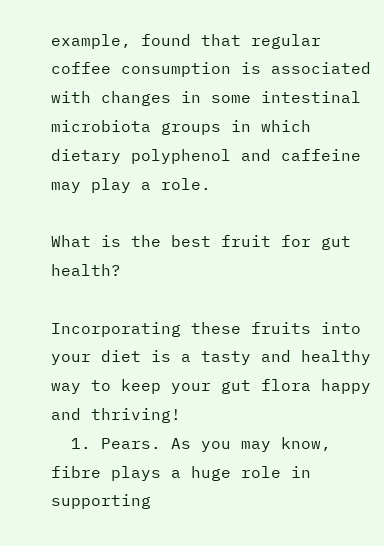example, found that regular coffee consumption is associated with changes in some intestinal microbiota groups in which dietary polyphenol and caffeine may play a role.

What is the best fruit for gut health?

Incorporating these fruits into your diet is a tasty and healthy way to keep your gut flora happy and thriving!
  1. Pears. As you may know, fibre plays a huge role in supporting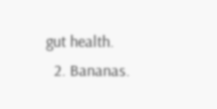gut health.
  2. Bananas.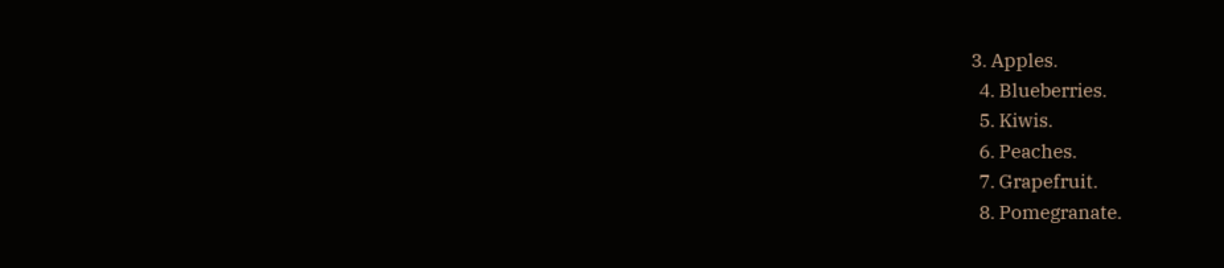3. Apples.
  4. Blueberries.
  5. Kiwis.
  6. Peaches.
  7. Grapefruit.
  8. Pomegranate.